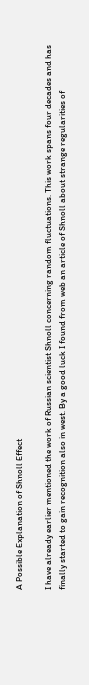A Possible Explanation of Shnoll Effect

I have already earlier mentioned the work of Russian scientist Shnoll concerning random fluctuations. This work spans four decades and has finally started to gain recognition also in west. By a good luck I found from web an article of Shnoll about strange regularities of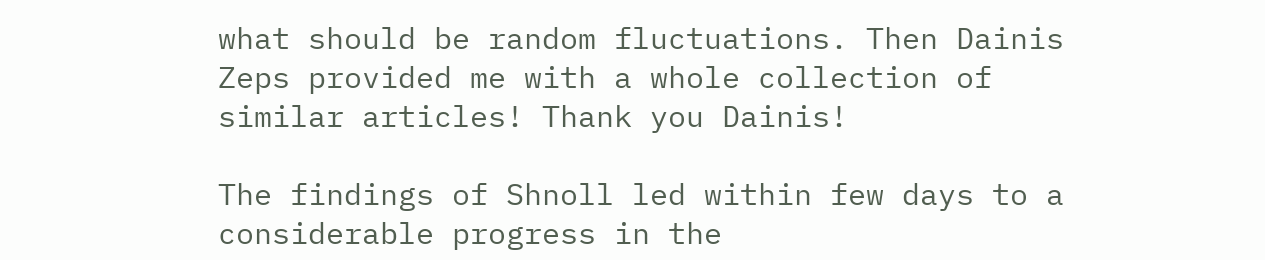what should be random fluctuations. Then Dainis Zeps provided me with a whole collection of similar articles! Thank you Dainis!

The findings of Shnoll led within few days to a considerable progress in the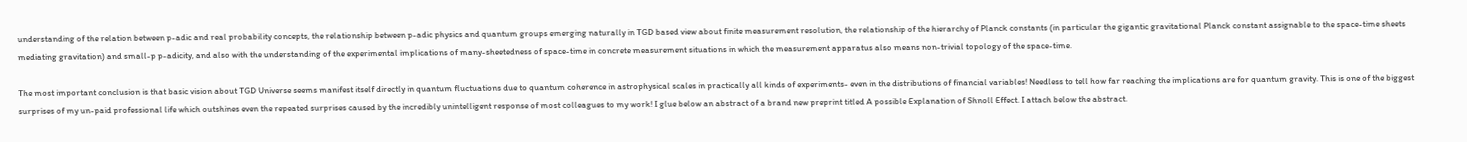understanding of the relation between p-adic and real probability concepts, the relationship between p-adic physics and quantum groups emerging naturally in TGD based view about finite measurement resolution, the relationship of the hierarchy of Planck constants (in particular the gigantic gravitational Planck constant assignable to the space-time sheets mediating gravitation) and small-p p-adicity, and also with the understanding of the experimental implications of many-sheetedness of space-time in concrete measurement situations in which the measurement apparatus also means non-trivial topology of the space-time.

The most important conclusion is that basic vision about TGD Universe seems manifest itself directly in quantum fluctuations due to quantum coherence in astrophysical scales in practically all kinds of experiments- even in the distributions of financial variables! Needless to tell how far reaching the implications are for quantum gravity. This is one of the biggest surprises of my un-paid professional life which outshines even the repeated surprises caused by the incredibly unintelligent response of most colleagues to my work! I glue below an abstract of a brand new preprint titled A possible Explanation of Shnoll Effect. I attach below the abstract.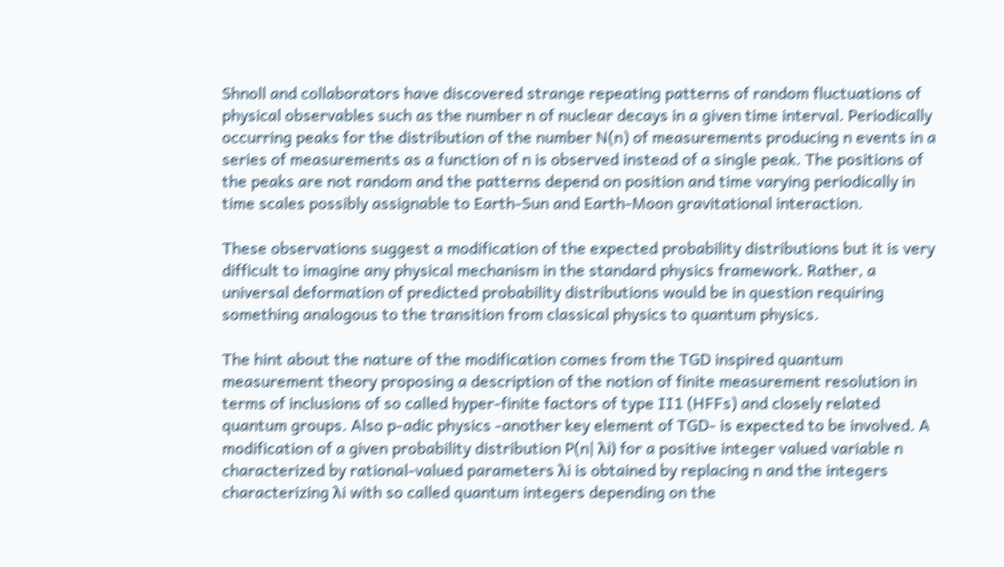Shnoll and collaborators have discovered strange repeating patterns of random fluctuations of physical observables such as the number n of nuclear decays in a given time interval. Periodically occurring peaks for the distribution of the number N(n) of measurements producing n events in a series of measurements as a function of n is observed instead of a single peak. The positions of the peaks are not random and the patterns depend on position and time varying periodically in time scales possibly assignable to Earth-Sun and Earth-Moon gravitational interaction.

These observations suggest a modification of the expected probability distributions but it is very difficult to imagine any physical mechanism in the standard physics framework. Rather, a universal deformation of predicted probability distributions would be in question requiring something analogous to the transition from classical physics to quantum physics.

The hint about the nature of the modification comes from the TGD inspired quantum measurement theory proposing a description of the notion of finite measurement resolution in terms of inclusions of so called hyper-finite factors of type II1 (HFFs) and closely related quantum groups. Also p-adic physics -another key element of TGD- is expected to be involved. A modification of a given probability distribution P(n| λi) for a positive integer valued variable n characterized by rational-valued parameters λi is obtained by replacing n and the integers characterizing λi with so called quantum integers depending on the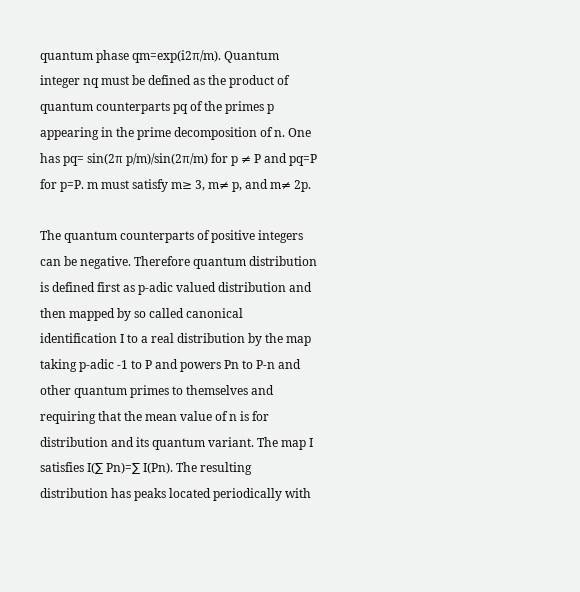quantum phase qm=exp(i2π/m). Quantum integer nq must be defined as the product of quantum counterparts pq of the primes p appearing in the prime decomposition of n. One has pq= sin(2π p/m)/sin(2π/m) for p ≠ P and pq=P for p=P. m must satisfy m≥ 3, m≠ p, and m≠ 2p.

The quantum counterparts of positive integers can be negative. Therefore quantum distribution is defined first as p-adic valued distribution and then mapped by so called canonical identification I to a real distribution by the map taking p-adic -1 to P and powers Pn to P-n and other quantum primes to themselves and requiring that the mean value of n is for distribution and its quantum variant. The map I satisfies I(∑ Pn)=∑ I(Pn). The resulting distribution has peaks located periodically with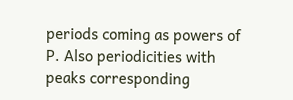periods coming as powers of P. Also periodicities with peaks corresponding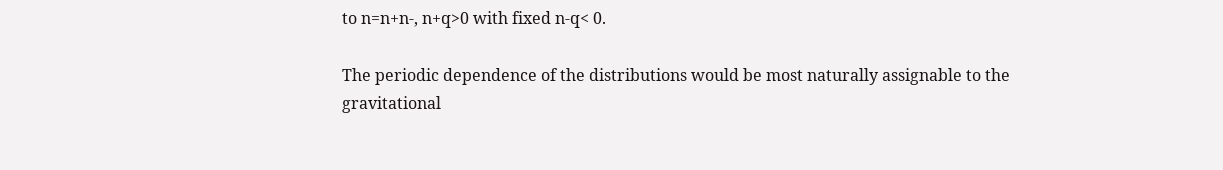to n=n+n-, n+q>0 with fixed n-q< 0.

The periodic dependence of the distributions would be most naturally assignable to the gravitational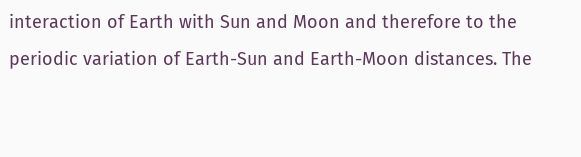interaction of Earth with Sun and Moon and therefore to the periodic variation of Earth-Sun and Earth-Moon distances. The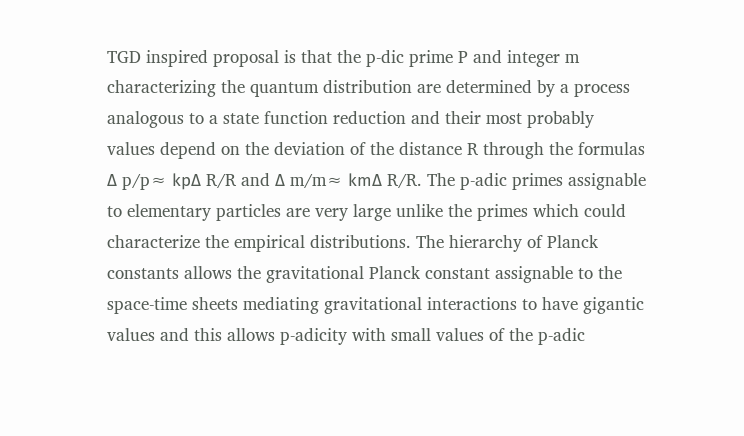TGD inspired proposal is that the p-dic prime P and integer m characterizing the quantum distribution are determined by a process analogous to a state function reduction and their most probably values depend on the deviation of the distance R through the formulas Δ p/p≈ kpΔ R/R and Δ m/m≈ kmΔ R/R. The p-adic primes assignable to elementary particles are very large unlike the primes which could characterize the empirical distributions. The hierarchy of Planck constants allows the gravitational Planck constant assignable to the space-time sheets mediating gravitational interactions to have gigantic values and this allows p-adicity with small values of the p-adic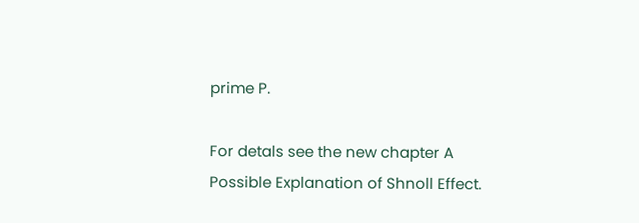prime P.

For detals see the new chapter A Possible Explanation of Shnoll Effect.